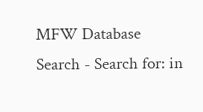MFW Database Search - Search for: in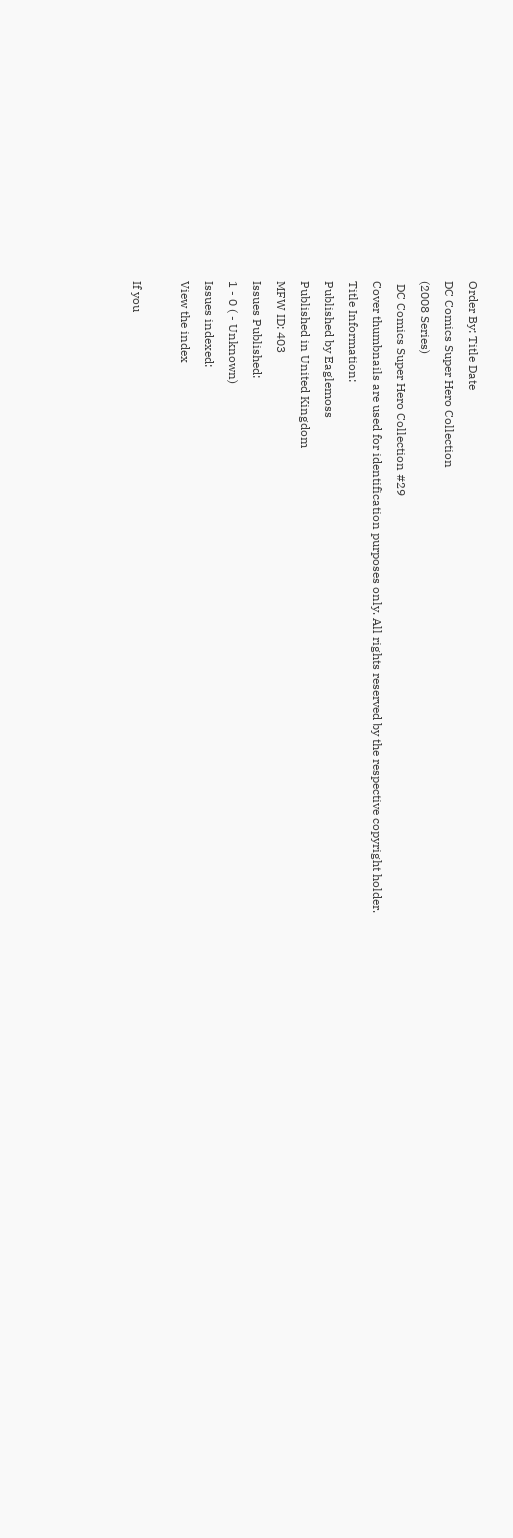Order By: Title Date
DC Comics Super Hero Collection
(2008 Series)
 DC Comics Super Hero Collection #29
Cover thumbnails are used for identification purposes only. All rights reserved by the respective copyright holder.
Title Information:
Published by Eaglemoss
Published in United Kingdom
MFW ID: 403
Issues Published:
1 - 0 ( - Unknown)
Issues indexed:
View the index

If you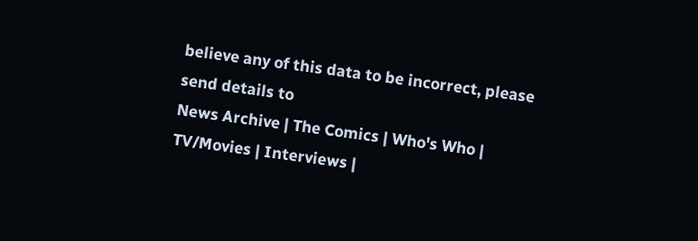believe any of this data to be incorrect, please send details to
News Archive | The Comics | Who's Who | TV/Movies | Interviews |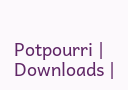Potpourri | Downloads |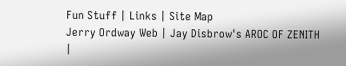Fun Stuff | Links | Site Map
Jerry Ordway Web | Jay Disbrow's AROC OF ZENITH |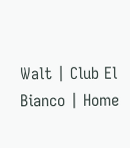Walt | Club El Bianco | Home